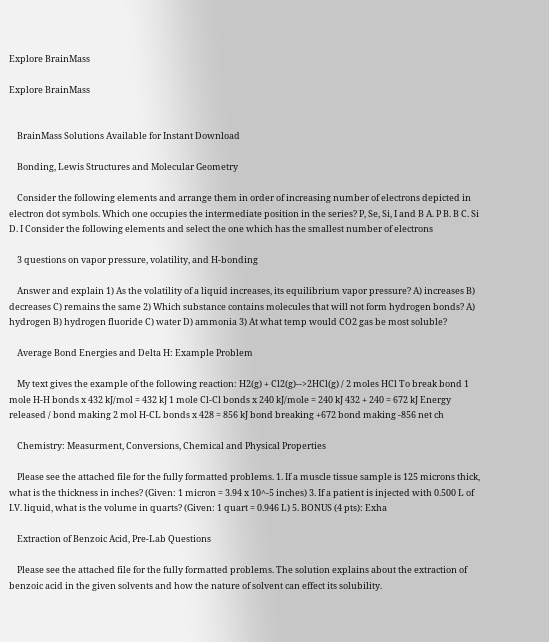Explore BrainMass

Explore BrainMass


    BrainMass Solutions Available for Instant Download

    Bonding, Lewis Structures and Molecular Geometry

    Consider the following elements and arrange them in order of increasing number of electrons depicted in electron dot symbols. Which one occupies the intermediate position in the series? P, Se, Si, I and B A. P B. B C. Si D. I Consider the following elements and select the one which has the smallest number of electrons

    3 questions on vapor pressure, volatility, and H-bonding

    Answer and explain 1) As the volatility of a liquid increases, its equilibrium vapor pressure? A) increases B) decreases C) remains the same 2) Which substance contains molecules that will not form hydrogen bonds? A) hydrogen B) hydrogen fluoride C) water D) ammonia 3) At what temp would CO2 gas be most soluble?

    Average Bond Energies and Delta H: Example Problem

    My text gives the example of the following reaction: H2(g) + Cl2(g)-->2HCl(g) / 2 moles HCl To break bond 1 mole H-H bonds x 432 kJ/mol = 432 kJ 1 mole Cl-Cl bonds x 240 kJ/mole = 240 kJ 432 + 240 = 672 kJ Energy released / bond making 2 mol H-CL bonds x 428 = 856 kJ bond breaking +672 bond making -856 net ch

    Chemistry: Measurment, Conversions, Chemical and Physical Properties

    Please see the attached file for the fully formatted problems. 1. If a muscle tissue sample is 125 microns thick, what is the thickness in inches? (Given: 1 micron = 3.94 x 10^-5 inches) 3. If a patient is injected with 0.500 L of I.V. liquid, what is the volume in quarts? (Given: 1 quart = 0.946 L) 5. BONUS (4 pts): Exha

    Extraction of Benzoic Acid, Pre-Lab Questions

    Please see the attached file for the fully formatted problems. The solution explains about the extraction of benzoic acid in the given solvents and how the nature of solvent can effect its solubility.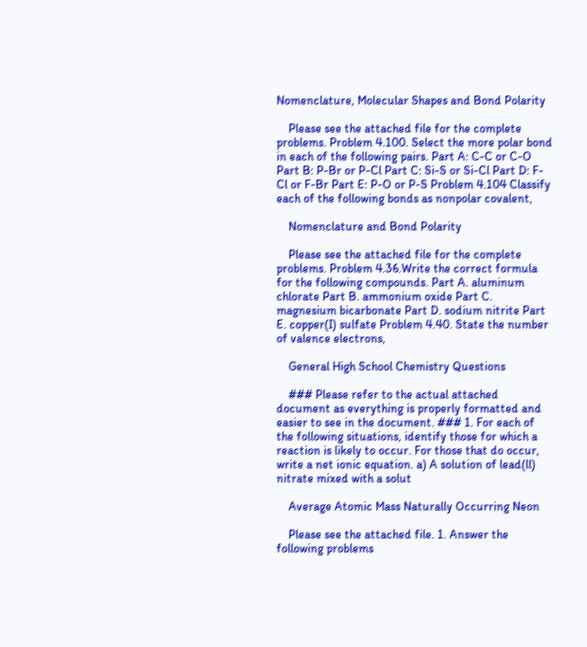Nomenclature, Molecular Shapes and Bond Polarity

    Please see the attached file for the complete problems. Problem 4.100. Select the more polar bond in each of the following pairs. Part A: C-C or C-O Part B: P-Br or P-Cl Part C: Si-S or Si-Cl Part D: F-Cl or F-Br Part E: P-O or P-S Problem 4.104 Classify each of the following bonds as nonpolar covalent,

    Nomenclature and Bond Polarity

    Please see the attached file for the complete problems. Problem 4.36.Write the correct formula for the following compounds. Part A. aluminum chlorate Part B. ammonium oxide Part C. magnesium bicarbonate Part D. sodium nitrite Part E. copper(I) sulfate Problem 4.40. State the number of valence electrons,

    General High School Chemistry Questions

    ### Please refer to the actual attached document as everything is properly formatted and easier to see in the document. ### 1. For each of the following situations, identify those for which a reaction is likely to occur. For those that do occur, write a net ionic equation. a) A solution of lead(ll) nitrate mixed with a solut

    Average Atomic Mass Naturally Occurring Neon

    Please see the attached file. 1. Answer the following problems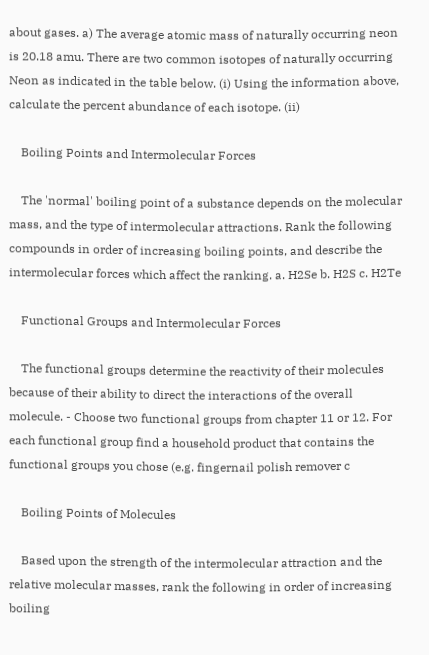about gases. a) The average atomic mass of naturally occurring neon is 20.18 amu. There are two common isotopes of naturally occurring Neon as indicated in the table below. (i) Using the information above, calculate the percent abundance of each isotope. (ii)

    Boiling Points and Intermolecular Forces

    The 'normal' boiling point of a substance depends on the molecular mass, and the type of intermolecular attractions. Rank the following compounds in order of increasing boiling points, and describe the intermolecular forces which affect the ranking. a. H2Se b. H2S c. H2Te

    Functional Groups and Intermolecular Forces

    The functional groups determine the reactivity of their molecules because of their ability to direct the interactions of the overall molecule. - Choose two functional groups from chapter 11 or 12. For each functional group find a household product that contains the functional groups you chose (e.g. fingernail polish remover c

    Boiling Points of Molecules

    Based upon the strength of the intermolecular attraction and the relative molecular masses, rank the following in order of increasing boiling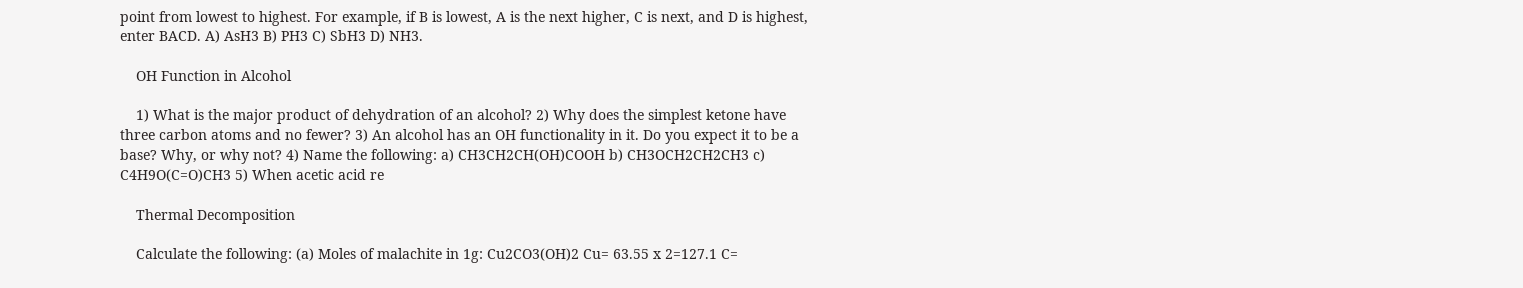point from lowest to highest. For example, if B is lowest, A is the next higher, C is next, and D is highest, enter BACD. A) AsH3 B) PH3 C) SbH3 D) NH3.

    OH Function in Alcohol

    1) What is the major product of dehydration of an alcohol? 2) Why does the simplest ketone have three carbon atoms and no fewer? 3) An alcohol has an OH functionality in it. Do you expect it to be a base? Why, or why not? 4) Name the following: a) CH3CH2CH(OH)COOH b) CH3OCH2CH2CH3 c) C4H9O(C=O)CH3 5) When acetic acid re

    Thermal Decomposition

    Calculate the following: (a) Moles of malachite in 1g: Cu2CO3(OH)2 Cu= 63.55 x 2=127.1 C=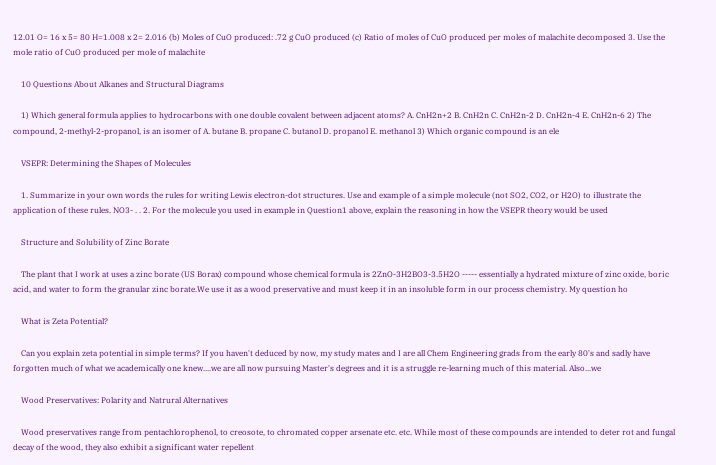12.01 O= 16 x 5= 80 H=1.008 x 2= 2.016 (b) Moles of CuO produced: .72 g CuO produced (c) Ratio of moles of CuO produced per moles of malachite decomposed 3. Use the mole ratio of CuO produced per mole of malachite

    10 Questions About Alkanes and Structural Diagrams

    1) Which general formula applies to hydrocarbons with one double covalent between adjacent atoms? A. CnH2n+2 B. CnH2n C. CnH2n-2 D. CnH2n-4 E. CnH2n-6 2) The compound, 2-methyl-2-propanol, is an isomer of A. butane B. propane C. butanol D. propanol E. methanol 3) Which organic compound is an ele

    VSEPR: Determining the Shapes of Molecules

    1. Summarize in your own words the rules for writing Lewis electron-dot structures. Use and example of a simple molecule (not SO2, CO2, or H2O) to illustrate the application of these rules. NO3- . . 2. For the molecule you used in example in Question1 above, explain the reasoning in how the VSEPR theory would be used

    Structure and Solubility of Zinc Borate

    The plant that I work at uses a zinc borate (US Borax) compound whose chemical formula is 2ZnO-3H2BO3-3.5H2O ----- essentially a hydrated mixture of zinc oxide, boric acid, and water to form the granular zinc borate.We use it as a wood preservative and must keep it in an insoluble form in our process chemistry. My question ho

    What is Zeta Potential?

    Can you explain zeta potential in simple terms? If you haven't deduced by now, my study mates and I are all Chem Engineering grads from the early 80's and sadly have forgotten much of what we academically one knew....we are all now pursuing Master's degrees and it is a struggle re-learning much of this material. Also...we

    Wood Preservatives: Polarity and Natrural Alternatives

    Wood preservatives range from pentachlorophenol, to creosote, to chromated copper arsenate etc. etc. While most of these compounds are intended to deter rot and fungal decay of the wood, they also exhibit a significant water repellent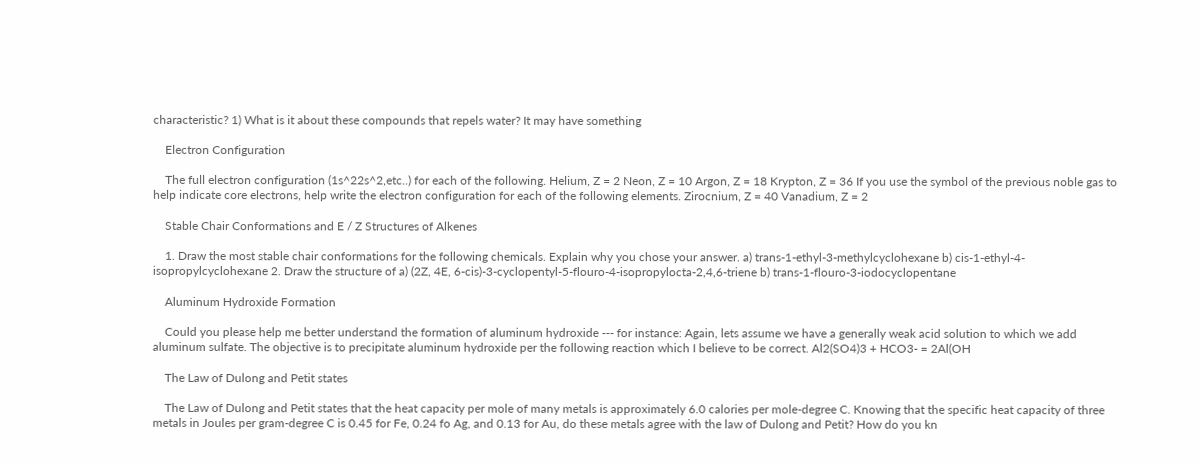characteristic? 1) What is it about these compounds that repels water? It may have something

    Electron Configuration

    The full electron configuration (1s^22s^2,etc..) for each of the following. Helium, Z = 2 Neon, Z = 10 Argon, Z = 18 Krypton, Z = 36 If you use the symbol of the previous noble gas to help indicate core electrons, help write the electron configuration for each of the following elements. Zirocnium, Z = 40 Vanadium, Z = 2

    Stable Chair Conformations and E / Z Structures of Alkenes

    1. Draw the most stable chair conformations for the following chemicals. Explain why you chose your answer. a) trans-1-ethyl-3-methylcyclohexane b) cis-1-ethyl-4-isopropylcyclohexane 2. Draw the structure of a) (2Z, 4E, 6-cis)-3-cyclopentyl-5-flouro-4-isopropylocta-2,4,6-triene b) trans-1-flouro-3-iodocyclopentane

    Aluminum Hydroxide Formation

    Could you please help me better understand the formation of aluminum hydroxide --- for instance: Again, lets assume we have a generally weak acid solution to which we add aluminum sulfate. The objective is to precipitate aluminum hydroxide per the following reaction which I believe to be correct. Al2(SO4)3 + HCO3- = 2Al(OH

    The Law of Dulong and Petit states

    The Law of Dulong and Petit states that the heat capacity per mole of many metals is approximately 6.0 calories per mole-degree C. Knowing that the specific heat capacity of three metals in Joules per gram-degree C is 0.45 for Fe, 0.24 fo Ag, and 0.13 for Au, do these metals agree with the law of Dulong and Petit? How do you kn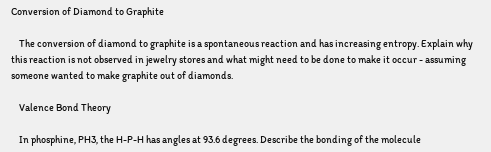Conversion of Diamond to Graphite

    The conversion of diamond to graphite is a spontaneous reaction and has increasing entropy. Explain why this reaction is not observed in jewelry stores and what might need to be done to make it occur - assuming someone wanted to make graphite out of diamonds.

    Valence Bond Theory

    In phosphine, PH3, the H-P-H has angles at 93.6 degrees. Describe the bonding of the molecule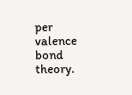per valence bond theory.